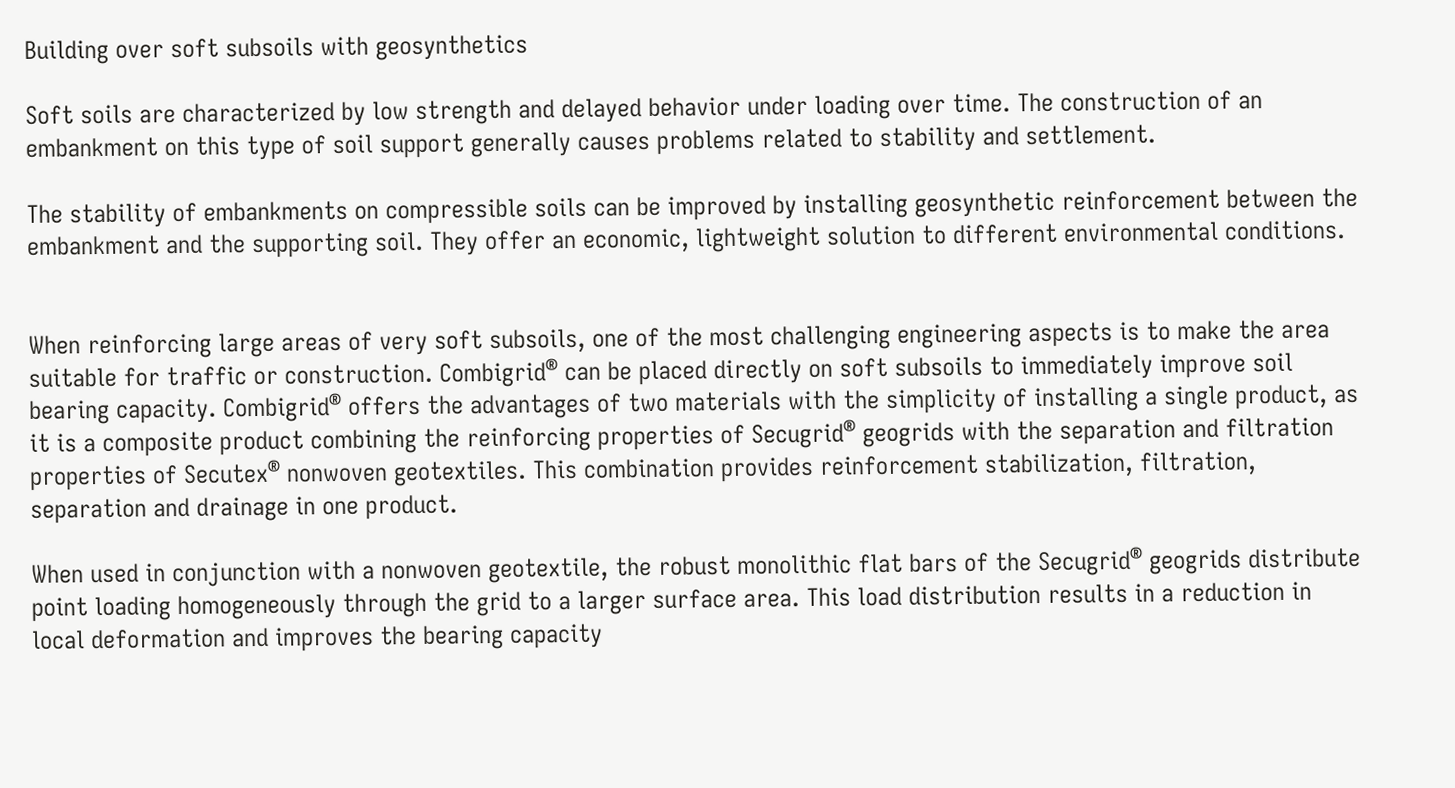Building over soft subsoils with geosynthetics

Soft soils are characterized by low strength and delayed behavior under loading over time. The construction of an embankment on this type of soil support generally causes problems related to stability and settlement.

The stability of embankments on compressible soils can be improved by installing geosynthetic reinforcement between the embankment and the supporting soil. They offer an economic, lightweight solution to different environmental conditions.


When reinforcing large areas of very soft subsoils, one of the most challenging engineering aspects is to make the area suitable for traffic or construction. Combigrid® can be placed directly on soft subsoils to immediately improve soil bearing capacity. Combigrid® offers the advantages of two materials with the simplicity of installing a single product, as it is a composite product combining the reinforcing properties of Secugrid® geogrids with the separation and filtration properties of Secutex® nonwoven geotextiles. This combination provides reinforcement stabilization, filtration, separation and drainage in one product.

When used in conjunction with a nonwoven geotextile, the robust monolithic flat bars of the Secugrid® geogrids distribute point loading homogeneously through the grid to a larger surface area. This load distribution results in a reduction in local deformation and improves the bearing capacity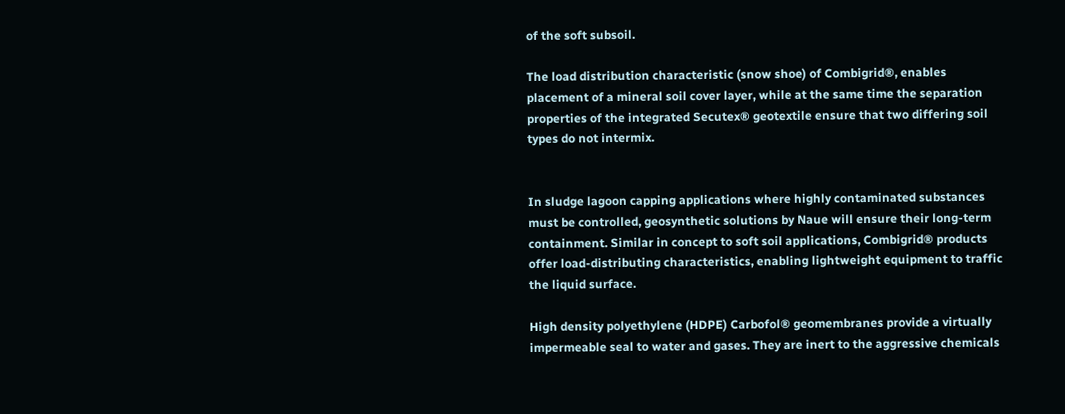of the soft subsoil.

The load distribution characteristic (snow shoe) of Combigrid®, enables placement of a mineral soil cover layer, while at the same time the separation properties of the integrated Secutex® geotextile ensure that two differing soil types do not intermix.


In sludge lagoon capping applications where highly contaminated substances must be controlled, geosynthetic solutions by Naue will ensure their long-term containment. Similar in concept to soft soil applications, Combigrid® products offer load-distributing characteristics, enabling lightweight equipment to traffic the liquid surface.

High density polyethylene (HDPE) Carbofol® geomembranes provide a virtually impermeable seal to water and gases. They are inert to the aggressive chemicals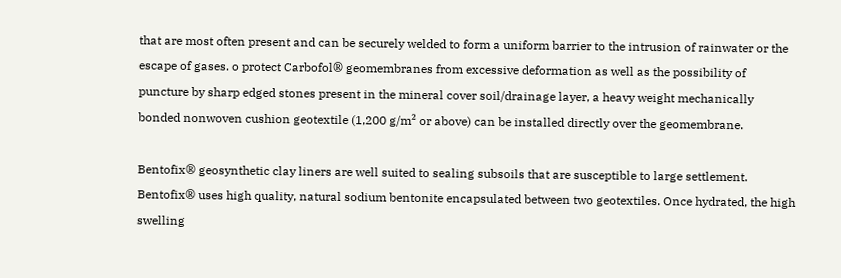that are most often present and can be securely welded to form a uniform barrier to the intrusion of rainwater or the escape of gases. o protect Carbofol® geomembranes from excessive deformation as well as the possibility of puncture by sharp edged stones present in the mineral cover soil/drainage layer, a heavy weight mechanically bonded nonwoven cushion geotextile (1,200 g/m² or above) can be installed directly over the geomembrane.

Bentofix® geosynthetic clay liners are well suited to sealing subsoils that are susceptible to large settlement. Bentofix® uses high quality, natural sodium bentonite encapsulated between two geotextiles. Once hydrated, the high swelling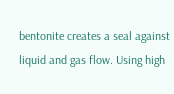bentonite creates a seal against liquid and gas flow. Using high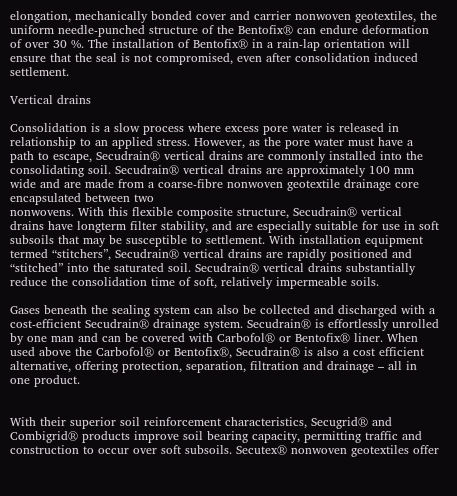elongation, mechanically bonded cover and carrier nonwoven geotextiles, the uniform needle-punched structure of the Bentofix® can endure deformation of over 30 %. The installation of Bentofix® in a rain-lap orientation will ensure that the seal is not compromised, even after consolidation induced settlement.

Vertical drains

Consolidation is a slow process where excess pore water is released in relationship to an applied stress. However, as the pore water must have a path to escape, Secudrain® vertical drains are commonly installed into the consolidating soil. Secudrain® vertical drains are approximately 100 mm wide and are made from a coarse-fibre nonwoven geotextile drainage core encapsulated between two
nonwovens. With this flexible composite structure, Secudrain® vertical drains have longterm filter stability, and are especially suitable for use in soft subsoils that may be susceptible to settlement. With installation equipment termed “stitchers”, Secudrain® vertical drains are rapidly positioned and “stitched” into the saturated soil. Secudrain® vertical drains substantially reduce the consolidation time of soft, relatively impermeable soils.

Gases beneath the sealing system can also be collected and discharged with a cost-efficient Secudrain® drainage system. Secudrain® is effortlessly unrolled by one man and can be covered with Carbofol® or Bentofix® liner. When used above the Carbofol® or Bentofix®, Secudrain® is also a cost efficient alternative, offering protection, separation, filtration and drainage – all in one product.


With their superior soil reinforcement characteristics, Secugrid® and Combigrid® products improve soil bearing capacity, permitting traffic and construction to occur over soft subsoils. Secutex® nonwoven geotextiles offer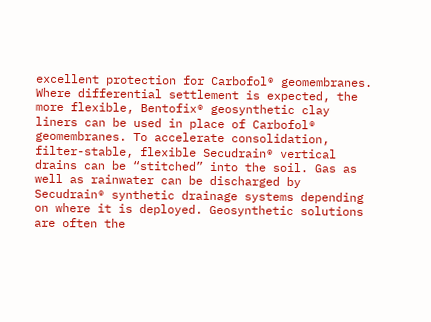excellent protection for Carbofol® geomembranes. Where differential settlement is expected, the more flexible, Bentofix® geosynthetic clay liners can be used in place of Carbofol® geomembranes. To accelerate consolidation, filter-stable, flexible Secudrain® vertical drains can be “stitched” into the soil. Gas as well as rainwater can be discharged by Secudrain® synthetic drainage systems depending on where it is deployed. Geosynthetic solutions are often the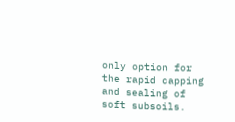only option for the rapid capping and sealing of soft subsoils.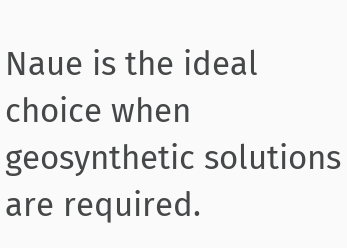Naue is the ideal choice when geosynthetic solutions are required.